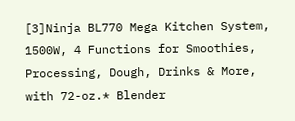[3]Ninja BL770 Mega Kitchen System, 1500W, 4 Functions for Smoothies, Processing, Dough, Drinks & More, with 72-oz.* Blender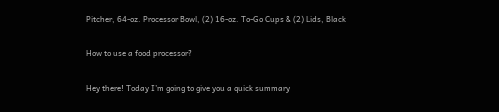Pitcher, 64-oz. Processor Bowl, (2) 16-oz. To-Go Cups & (2) Lids, Black

How to use a food processor?

Hey there! Today I’m going to give you a quick summary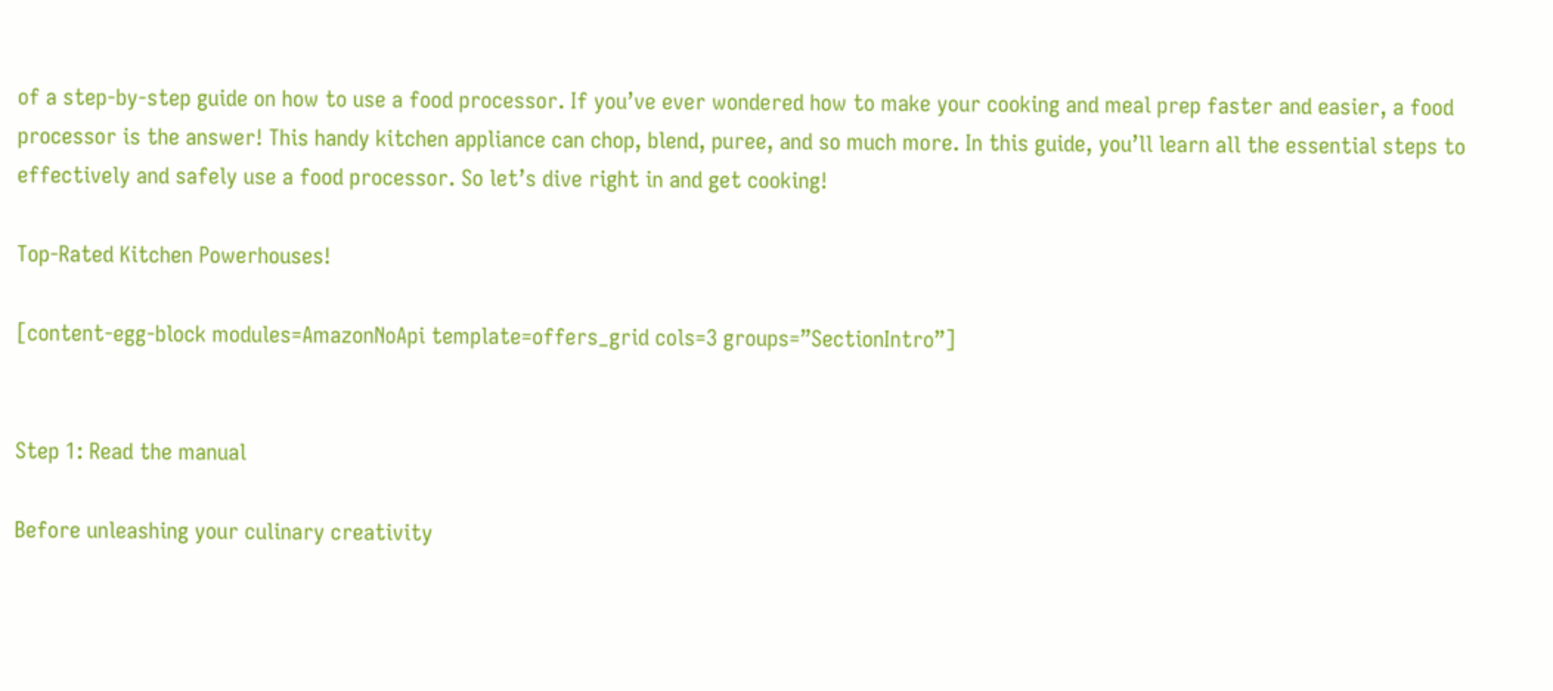of a step-by-step guide on how to use a food processor. If you’ve ever wondered how to make your cooking and meal prep faster and easier, a food processor is the answer! This handy kitchen appliance can chop, blend, puree, and so much more. In this guide, you’ll learn all the essential steps to effectively and safely use a food processor. So let’s dive right in and get cooking!

Top-Rated Kitchen Powerhouses!

[content-egg-block modules=AmazonNoApi template=offers_grid cols=3 groups=”SectionIntro”]


Step 1: Read the manual

Before unleashing your culinary creativity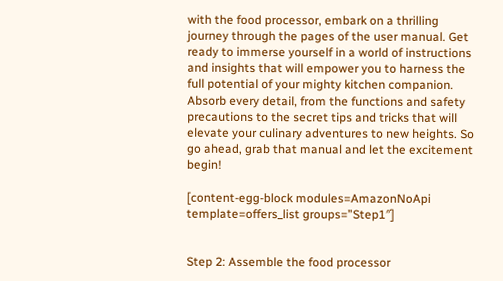with the food processor, embark on a thrilling journey through the pages of the user manual. Get ready to immerse yourself in a world of instructions and insights that will empower you to harness the full potential of your mighty kitchen companion. Absorb every detail, from the functions and safety precautions to the secret tips and tricks that will elevate your culinary adventures to new heights. So go ahead, grab that manual and let the excitement begin!

[content-egg-block modules=AmazonNoApi template=offers_list groups=”Step1″]


Step 2: Assemble the food processor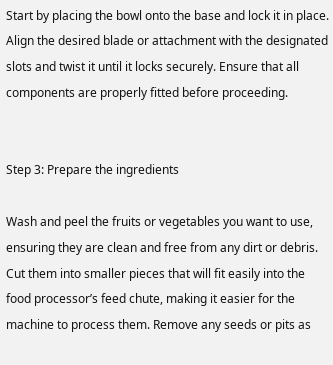Start by placing the bowl onto the base and lock it in place. Align the desired blade or attachment with the designated slots and twist it until it locks securely. Ensure that all components are properly fitted before proceeding.


Step 3: Prepare the ingredients

Wash and peel the fruits or vegetables you want to use, ensuring they are clean and free from any dirt or debris. Cut them into smaller pieces that will fit easily into the food processor’s feed chute, making it easier for the machine to process them. Remove any seeds or pits as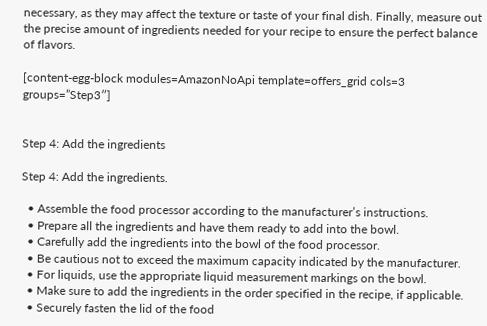necessary, as they may affect the texture or taste of your final dish. Finally, measure out the precise amount of ingredients needed for your recipe to ensure the perfect balance of flavors.

[content-egg-block modules=AmazonNoApi template=offers_grid cols=3 groups=”Step3″]


Step 4: Add the ingredients

Step 4: Add the ingredients.

  • Assemble the food processor according to the manufacturer’s instructions.
  • Prepare all the ingredients and have them ready to add into the bowl.
  • Carefully add the ingredients into the bowl of the food processor.
  • Be cautious not to exceed the maximum capacity indicated by the manufacturer.
  • For liquids, use the appropriate liquid measurement markings on the bowl.
  • Make sure to add the ingredients in the order specified in the recipe, if applicable.
  • Securely fasten the lid of the food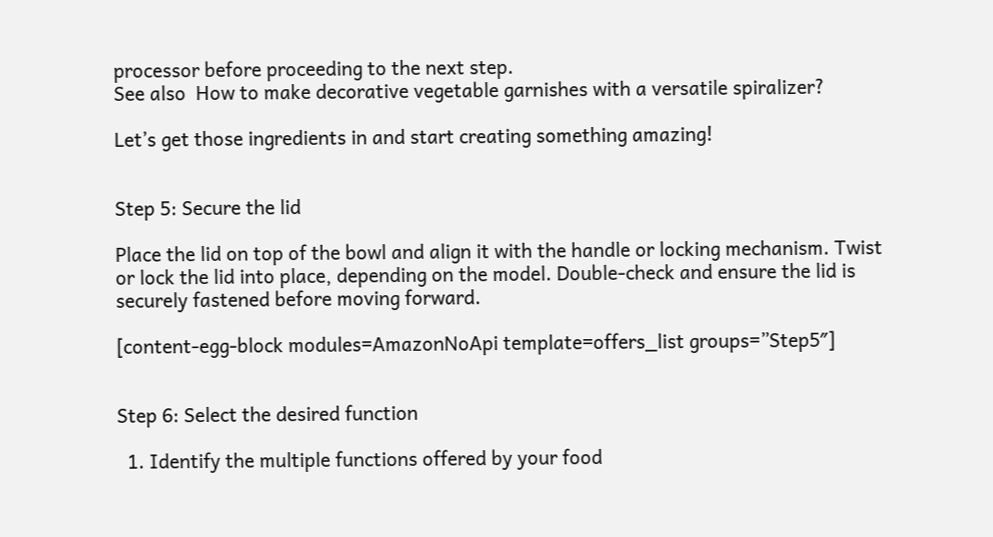processor before proceeding to the next step.
See also  How to make decorative vegetable garnishes with a versatile spiralizer?

Let’s get those ingredients in and start creating something amazing!


Step 5: Secure the lid

Place the lid on top of the bowl and align it with the handle or locking mechanism. Twist or lock the lid into place, depending on the model. Double-check and ensure the lid is securely fastened before moving forward.

[content-egg-block modules=AmazonNoApi template=offers_list groups=”Step5″]


Step 6: Select the desired function

  1. Identify the multiple functions offered by your food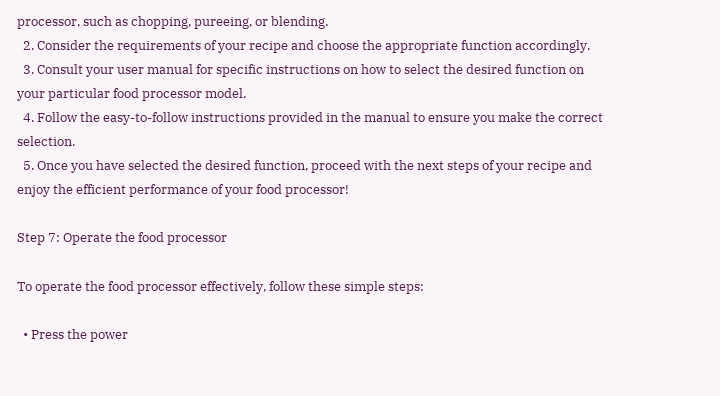processor, such as chopping, pureeing, or blending.
  2. Consider the requirements of your recipe and choose the appropriate function accordingly.
  3. Consult your user manual for specific instructions on how to select the desired function on your particular food processor model.
  4. Follow the easy-to-follow instructions provided in the manual to ensure you make the correct selection.
  5. Once you have selected the desired function, proceed with the next steps of your recipe and enjoy the efficient performance of your food processor!

Step 7: Operate the food processor

To operate the food processor effectively, follow these simple steps:

  • Press the power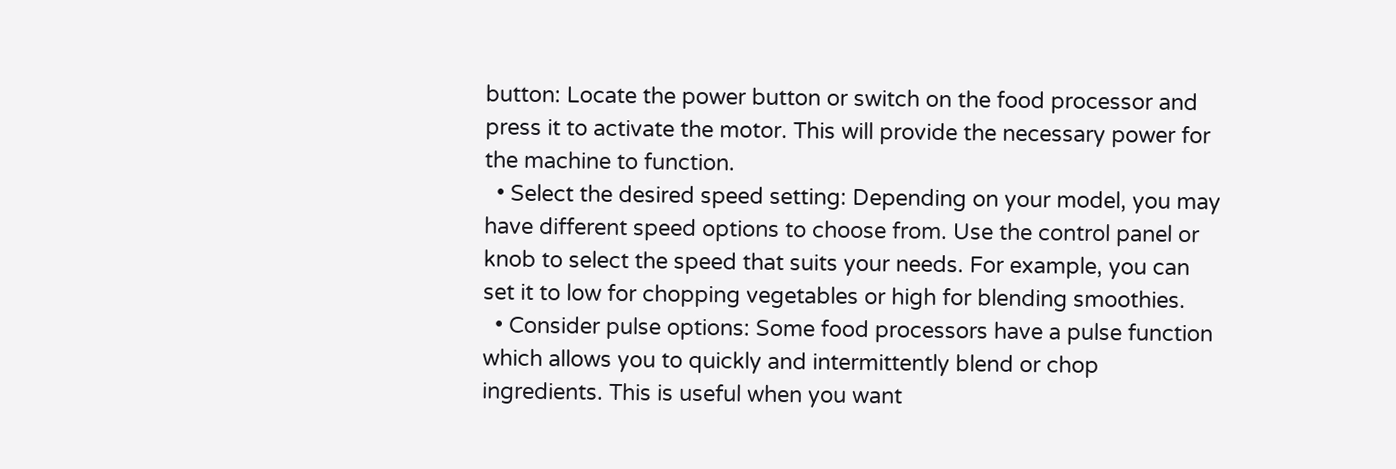button: Locate the power button or switch on the food processor and press it to activate the motor. This will provide the necessary power for the machine to function.
  • Select the desired speed setting: Depending on your model, you may have different speed options to choose from. Use the control panel or knob to select the speed that suits your needs. For example, you can set it to low for chopping vegetables or high for blending smoothies.
  • Consider pulse options: Some food processors have a pulse function which allows you to quickly and intermittently blend or chop ingredients. This is useful when you want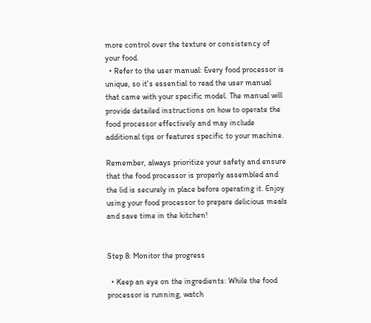more control over the texture or consistency of your food.
  • Refer to the user manual: Every food processor is unique, so it’s essential to read the user manual that came with your specific model. The manual will provide detailed instructions on how to operate the food processor effectively and may include additional tips or features specific to your machine.

Remember, always prioritize your safety and ensure that the food processor is properly assembled and the lid is securely in place before operating it. Enjoy using your food processor to prepare delicious meals and save time in the kitchen!


Step 8: Monitor the progress

  • Keep an eye on the ingredients: While the food processor is running, watch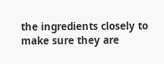the ingredients closely to make sure they are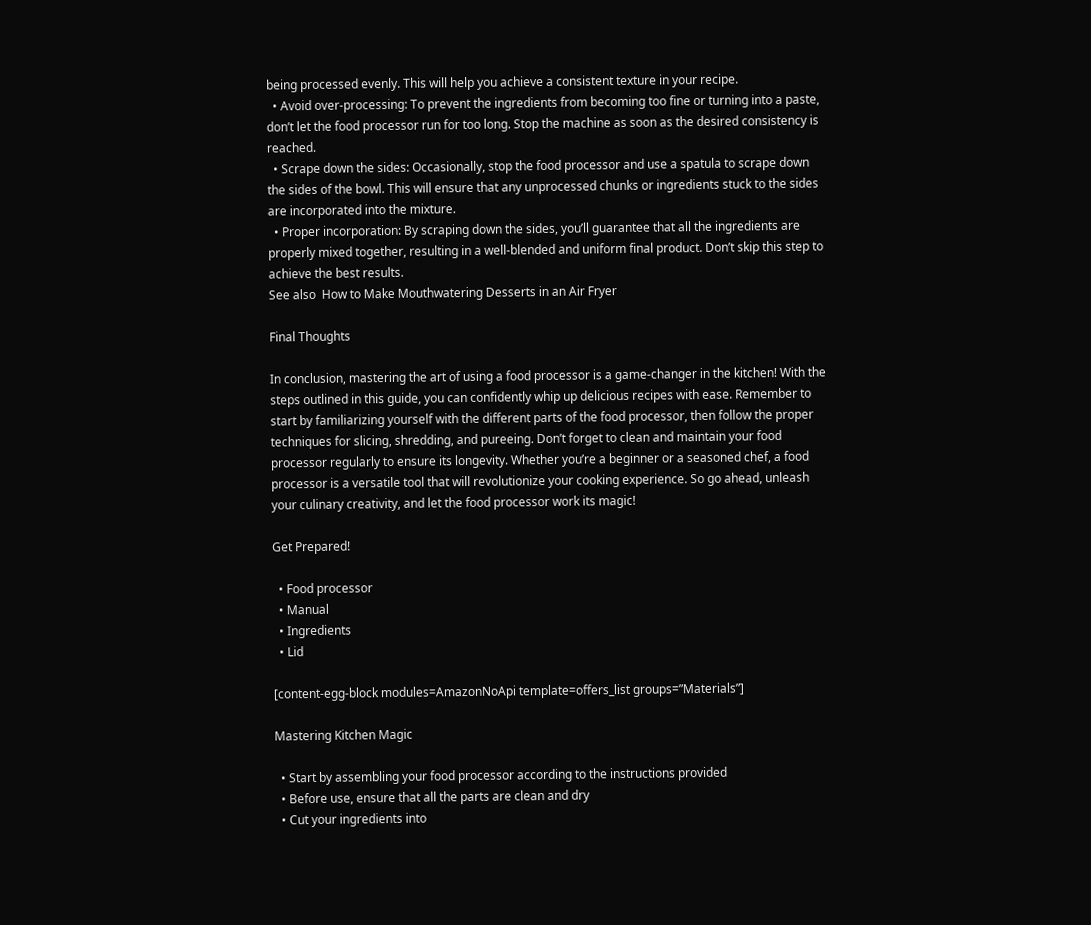being processed evenly. This will help you achieve a consistent texture in your recipe.
  • Avoid over-processing: To prevent the ingredients from becoming too fine or turning into a paste, don’t let the food processor run for too long. Stop the machine as soon as the desired consistency is reached.
  • Scrape down the sides: Occasionally, stop the food processor and use a spatula to scrape down the sides of the bowl. This will ensure that any unprocessed chunks or ingredients stuck to the sides are incorporated into the mixture.
  • Proper incorporation: By scraping down the sides, you’ll guarantee that all the ingredients are properly mixed together, resulting in a well-blended and uniform final product. Don’t skip this step to achieve the best results.
See also  How to Make Mouthwatering Desserts in an Air Fryer

Final Thoughts

In conclusion, mastering the art of using a food processor is a game-changer in the kitchen! With the steps outlined in this guide, you can confidently whip up delicious recipes with ease. Remember to start by familiarizing yourself with the different parts of the food processor, then follow the proper techniques for slicing, shredding, and pureeing. Don’t forget to clean and maintain your food processor regularly to ensure its longevity. Whether you’re a beginner or a seasoned chef, a food processor is a versatile tool that will revolutionize your cooking experience. So go ahead, unleash your culinary creativity, and let the food processor work its magic!

Get Prepared!

  • Food processor
  • Manual
  • Ingredients
  • Lid

[content-egg-block modules=AmazonNoApi template=offers_list groups=”Materials”]

Mastering Kitchen Magic

  • Start by assembling your food processor according to the instructions provided
  • Before use, ensure that all the parts are clean and dry
  • Cut your ingredients into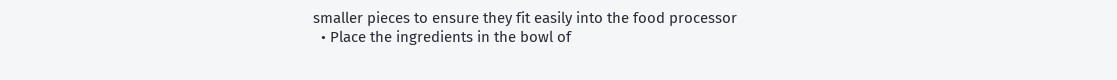smaller pieces to ensure they fit easily into the food processor
  • Place the ingredients in the bowl of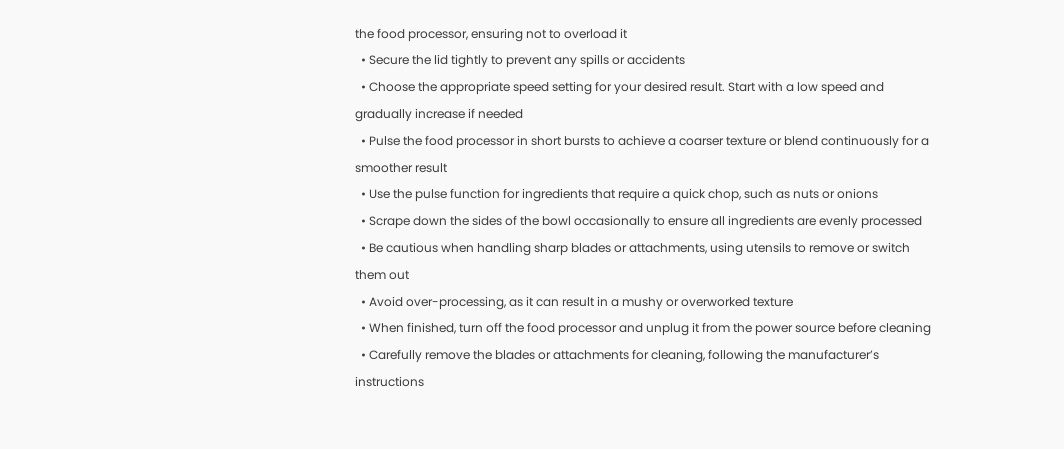the food processor, ensuring not to overload it
  • Secure the lid tightly to prevent any spills or accidents
  • Choose the appropriate speed setting for your desired result. Start with a low speed and gradually increase if needed
  • Pulse the food processor in short bursts to achieve a coarser texture or blend continuously for a smoother result
  • Use the pulse function for ingredients that require a quick chop, such as nuts or onions
  • Scrape down the sides of the bowl occasionally to ensure all ingredients are evenly processed
  • Be cautious when handling sharp blades or attachments, using utensils to remove or switch them out
  • Avoid over-processing, as it can result in a mushy or overworked texture
  • When finished, turn off the food processor and unplug it from the power source before cleaning
  • Carefully remove the blades or attachments for cleaning, following the manufacturer’s instructions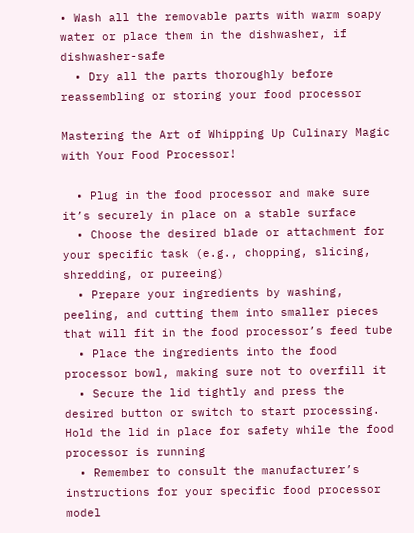• Wash all the removable parts with warm soapy water or place them in the dishwasher, if dishwasher-safe
  • Dry all the parts thoroughly before reassembling or storing your food processor

Mastering the Art of Whipping Up Culinary Magic with Your Food Processor!

  • Plug in the food processor and make sure it’s securely in place on a stable surface
  • Choose the desired blade or attachment for your specific task (e.g., chopping, slicing, shredding, or pureeing)
  • Prepare your ingredients by washing, peeling, and cutting them into smaller pieces that will fit in the food processor’s feed tube
  • Place the ingredients into the food processor bowl, making sure not to overfill it
  • Secure the lid tightly and press the desired button or switch to start processing. Hold the lid in place for safety while the food processor is running
  • Remember to consult the manufacturer’s instructions for your specific food processor model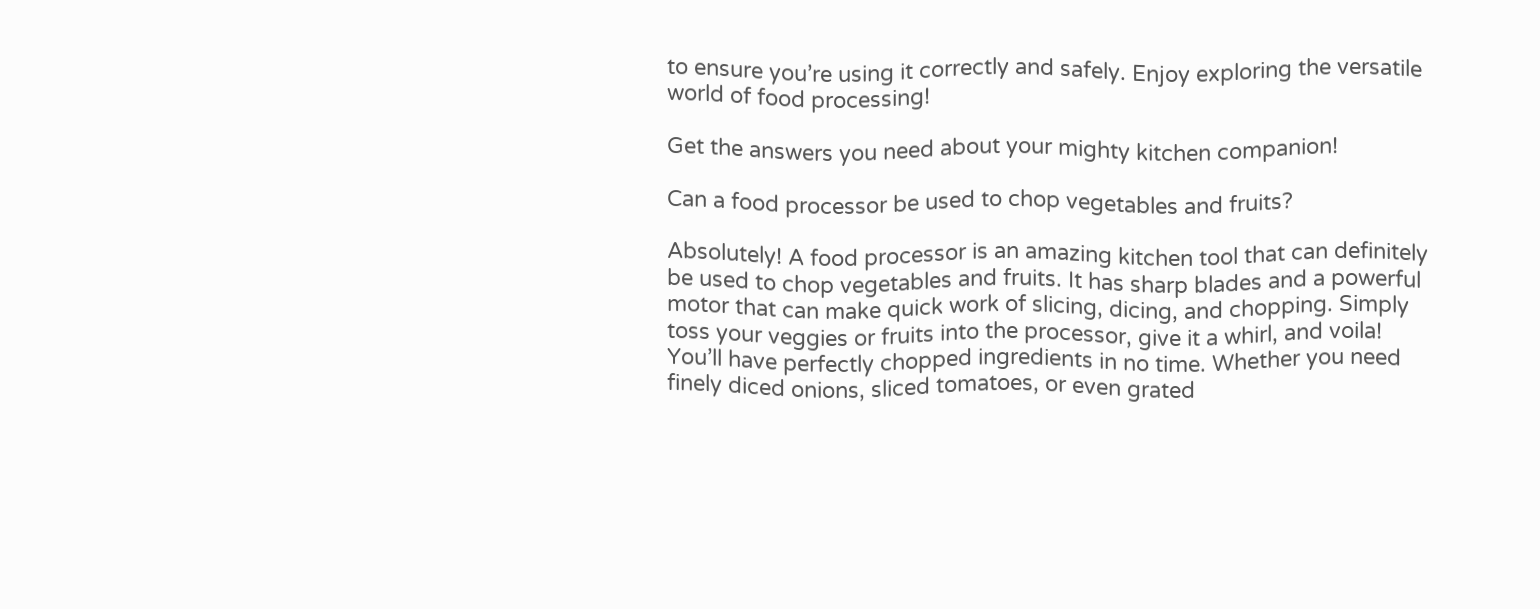to ensure you’re using it correctly and safely. Enjoy exploring the versatile world of food processing!

Get the answers you need about your mighty kitchen companion!

Can a food processor be used to chop vegetables and fruits?

Absolutely! A food processor is an amazing kitchen tool that can definitely be used to chop vegetables and fruits. It has sharp blades and a powerful motor that can make quick work of slicing, dicing, and chopping. Simply toss your veggies or fruits into the processor, give it a whirl, and voila! You’ll have perfectly chopped ingredients in no time. Whether you need finely diced onions, sliced tomatoes, or even grated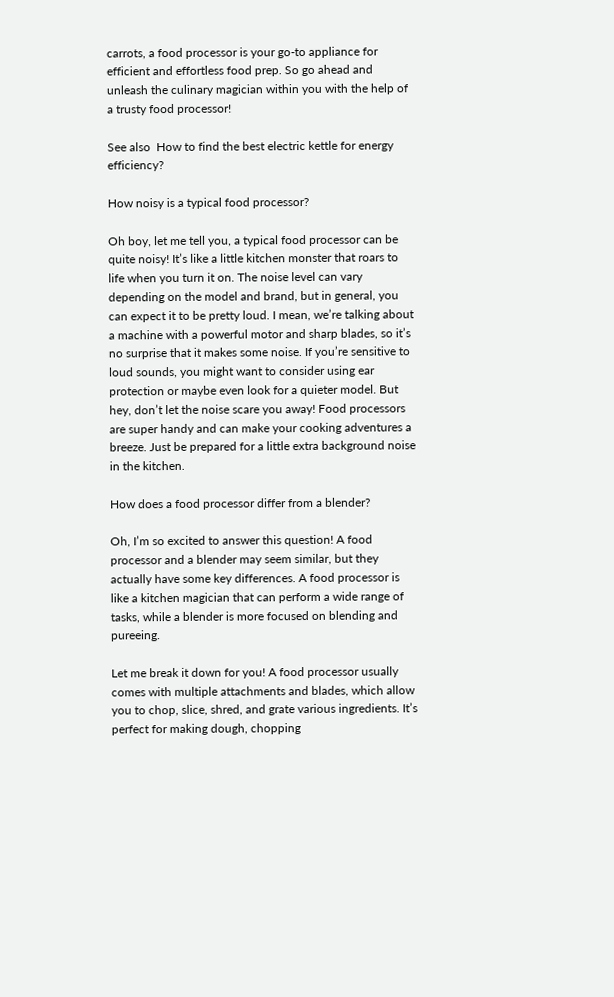carrots, a food processor is your go-to appliance for efficient and effortless food prep. So go ahead and unleash the culinary magician within you with the help of a trusty food processor!

See also  How to find the best electric kettle for energy efficiency?

How noisy is a typical food processor?

Oh boy, let me tell you, a typical food processor can be quite noisy! It’s like a little kitchen monster that roars to life when you turn it on. The noise level can vary depending on the model and brand, but in general, you can expect it to be pretty loud. I mean, we’re talking about a machine with a powerful motor and sharp blades, so it’s no surprise that it makes some noise. If you’re sensitive to loud sounds, you might want to consider using ear protection or maybe even look for a quieter model. But hey, don’t let the noise scare you away! Food processors are super handy and can make your cooking adventures a breeze. Just be prepared for a little extra background noise in the kitchen.

How does a food processor differ from a blender?

Oh, I’m so excited to answer this question! A food processor and a blender may seem similar, but they actually have some key differences. A food processor is like a kitchen magician that can perform a wide range of tasks, while a blender is more focused on blending and pureeing.

Let me break it down for you! A food processor usually comes with multiple attachments and blades, which allow you to chop, slice, shred, and grate various ingredients. It’s perfect for making dough, chopping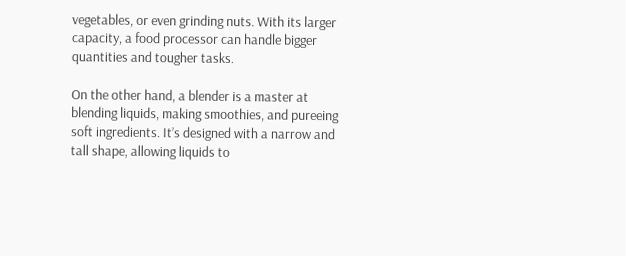vegetables, or even grinding nuts. With its larger capacity, a food processor can handle bigger quantities and tougher tasks.

On the other hand, a blender is a master at blending liquids, making smoothies, and pureeing soft ingredients. It’s designed with a narrow and tall shape, allowing liquids to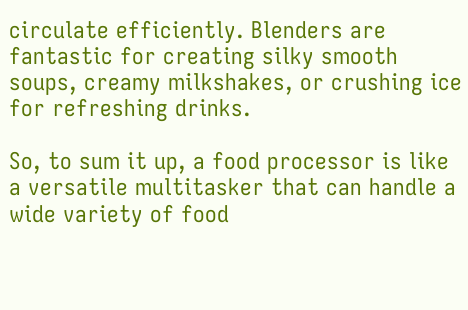circulate efficiently. Blenders are fantastic for creating silky smooth soups, creamy milkshakes, or crushing ice for refreshing drinks.

So, to sum it up, a food processor is like a versatile multitasker that can handle a wide variety of food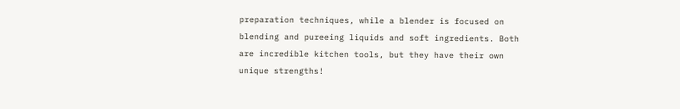preparation techniques, while a blender is focused on blending and pureeing liquids and soft ingredients. Both are incredible kitchen tools, but they have their own unique strengths!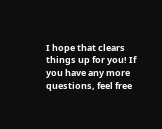I hope that clears things up for you! If you have any more questions, feel free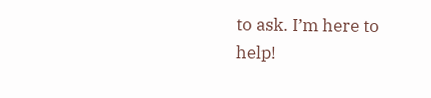to ask. I’m here to help!